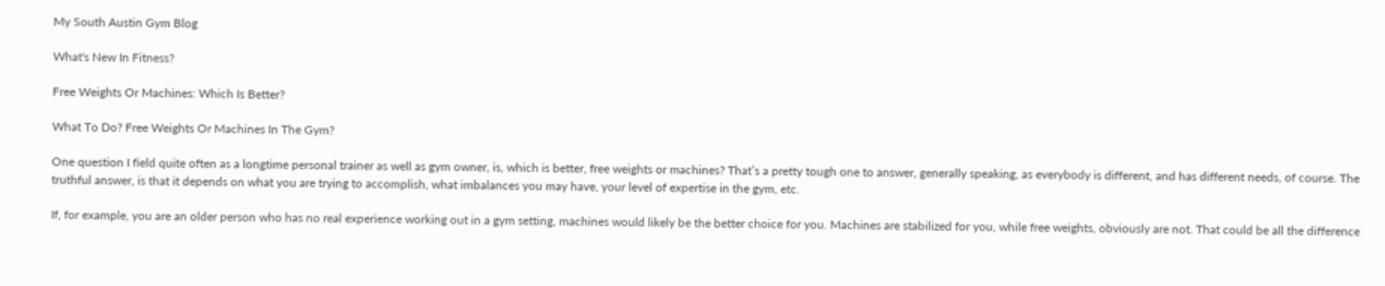My South Austin Gym Blog

What's New In Fitness?

Free Weights Or Machines: Which Is Better?

What To Do? Free Weights Or Machines In The Gym?

One question I field quite often as a longtime personal trainer as well as gym owner, is, which is better, free weights or machines? That’s a pretty tough one to answer, generally speaking, as everybody is different, and has different needs, of course. The truthful answer, is that it depends on what you are trying to accomplish, what imbalances you may have, your level of expertise in the gym, etc.

If, for example, you are an older person who has no real experience working out in a gym setting, machines would likely be the better choice for you. Machines are stabilized for you, while free weights, obviously are not. That could be all the difference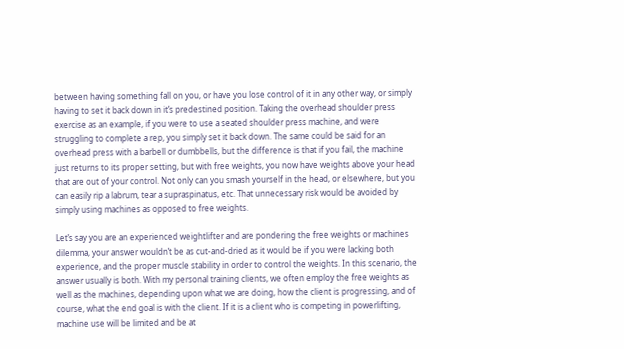between having something fall on you, or have you lose control of it in any other way, or simply having to set it back down in it’s predestined position. Taking the overhead shoulder press exercise as an example, if you were to use a seated shoulder press machine, and were struggling to complete a rep, you simply set it back down. The same could be said for an overhead press with a barbell or dumbbells, but the difference is that if you fail, the machine just returns to its proper setting, but with free weights, you now have weights above your head that are out of your control. Not only can you smash yourself in the head, or elsewhere, but you can easily rip a labrum, tear a supraspinatus, etc. That unnecessary risk would be avoided by simply using machines as opposed to free weights.

Let’s say you are an experienced weightlifter and are pondering the free weights or machines dilemma, your answer wouldn’t be as cut-and-dried as it would be if you were lacking both experience, and the proper muscle stability in order to control the weights. In this scenario, the answer usually is both. With my personal training clients, we often employ the free weights as well as the machines, depending upon what we are doing, how the client is progressing, and of course, what the end goal is with the client. If it is a client who is competing in powerlifting, machine use will be limited and be at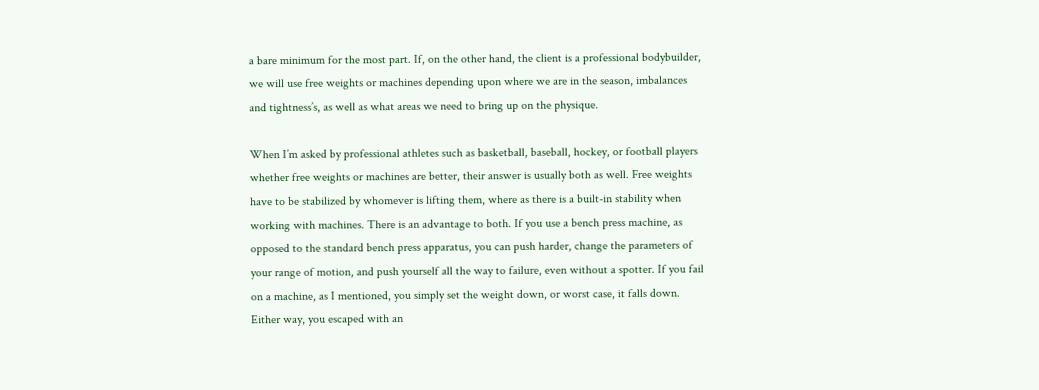a bare minimum for the most part. If, on the other hand, the client is a professional bodybuilder, we will use free weights or machines depending upon where we are in the season, imbalances and tightness’s, as well as what areas we need to bring up on the physique.

When I’m asked by professional athletes such as basketball, baseball, hockey, or football players whether free weights or machines are better, their answer is usually both as well. Free weights have to be stabilized by whomever is lifting them, where as there is a built-in stability when working with machines. There is an advantage to both. If you use a bench press machine, as opposed to the standard bench press apparatus, you can push harder, change the parameters of your range of motion, and push yourself all the way to failure, even without a spotter. If you fail on a machine, as I mentioned, you simply set the weight down, or worst case, it falls down. Either way, you escaped with an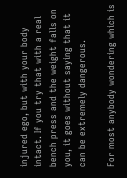injured ego, but with your body intact. If you try that with a real bench press and the weight falls on you, it goes without saying that it can be extremely dangerous.

For most anybody wondering which is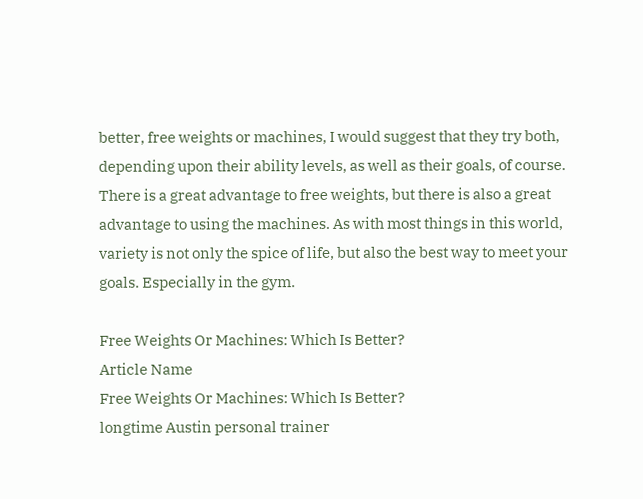better, free weights or machines, I would suggest that they try both, depending upon their ability levels, as well as their goals, of course. There is a great advantage to free weights, but there is also a great advantage to using the machines. As with most things in this world, variety is not only the spice of life, but also the best way to meet your goals. Especially in the gym.

Free Weights Or Machines: Which Is Better?
Article Name
Free Weights Or Machines: Which Is Better?
longtime Austin personal trainer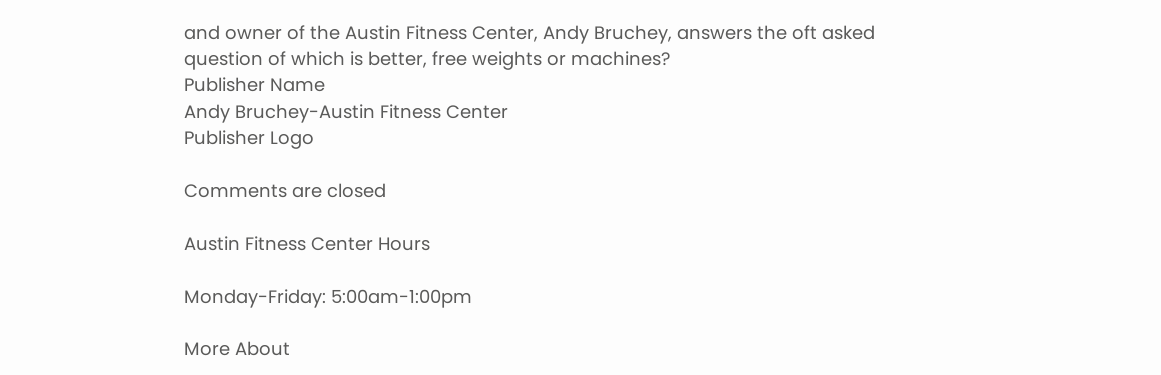and owner of the Austin Fitness Center, Andy Bruchey, answers the oft asked question of which is better, free weights or machines?
Publisher Name
Andy Bruchey-Austin Fitness Center
Publisher Logo

Comments are closed

Austin Fitness Center Hours

Monday-Friday: 5:00am-1:00pm

More About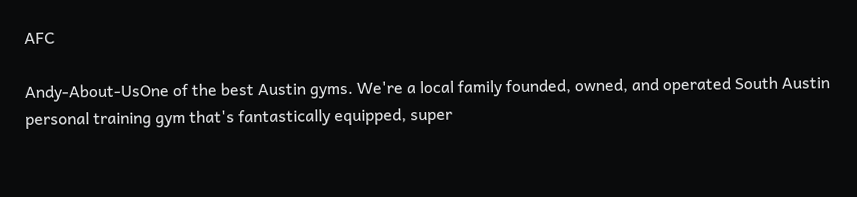AFC

Andy-About-UsOne of the best Austin gyms. We're a local family founded, owned, and operated South Austin personal training gym that's fantastically equipped, super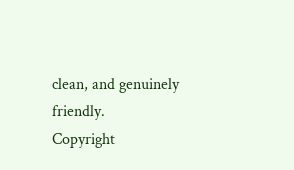clean, and genuinely friendly.
Copyright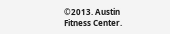©2013. Austin Fitness Center.